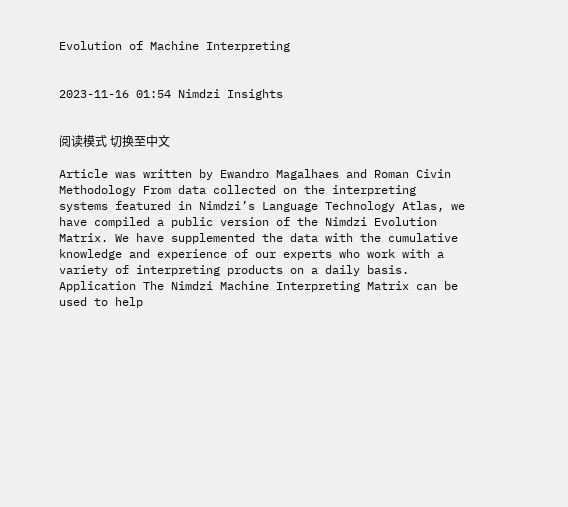Evolution of Machine Interpreting


2023-11-16 01:54 Nimdzi Insights


阅读模式 切换至中文

Article was written by Ewandro Magalhaes and Roman Civin Methodology From data collected on the interpreting systems featured in Nimdzi’s Language Technology Atlas, we have compiled a public version of the Nimdzi Evolution Matrix. We have supplemented the data with the cumulative knowledge and experience of our experts who work with a variety of interpreting products on a daily basis. Application The Nimdzi Machine Interpreting Matrix can be used to help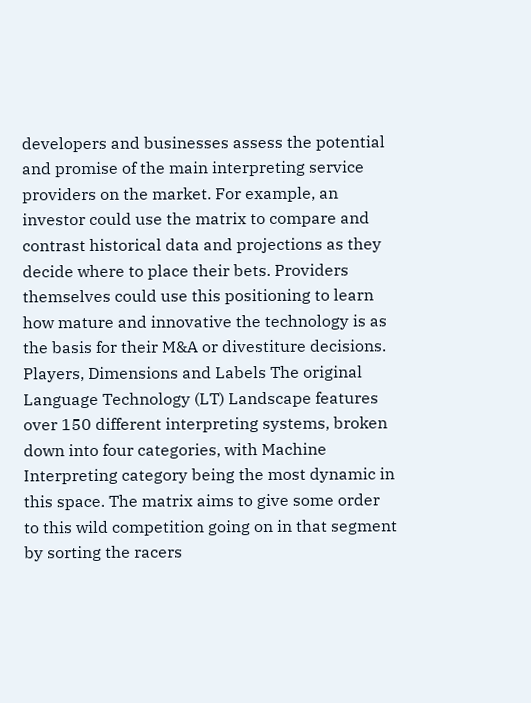developers and businesses assess the potential and promise of the main interpreting service providers on the market. For example, an investor could use the matrix to compare and contrast historical data and projections as they decide where to place their bets. Providers themselves could use this positioning to learn how mature and innovative the technology is as the basis for their M&A or divestiture decisions. Players, Dimensions and Labels The original Language Technology (LT) Landscape features over 150 different interpreting systems, broken down into four categories, with Machine Interpreting category being the most dynamic in this space. The matrix aims to give some order to this wild competition going on in that segment by sorting the racers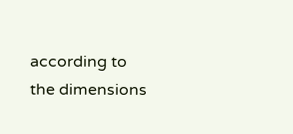according to the dimensions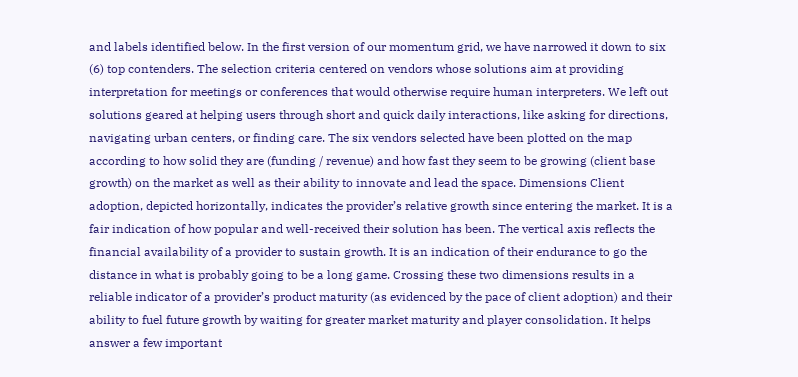and labels identified below. In the first version of our momentum grid, we have narrowed it down to six (6) top contenders. The selection criteria centered on vendors whose solutions aim at providing interpretation for meetings or conferences that would otherwise require human interpreters. We left out solutions geared at helping users through short and quick daily interactions, like asking for directions, navigating urban centers, or finding care. The six vendors selected have been plotted on the map according to how solid they are (funding / revenue) and how fast they seem to be growing (client base growth) on the market as well as their ability to innovate and lead the space. Dimensions Client adoption, depicted horizontally, indicates the provider’s relative growth since entering the market. It is a fair indication of how popular and well-received their solution has been. The vertical axis reflects the financial availability of a provider to sustain growth. It is an indication of their endurance to go the distance in what is probably going to be a long game. Crossing these two dimensions results in a reliable indicator of a provider’s product maturity (as evidenced by the pace of client adoption) and their ability to fuel future growth by waiting for greater market maturity and player consolidation. It helps answer a few important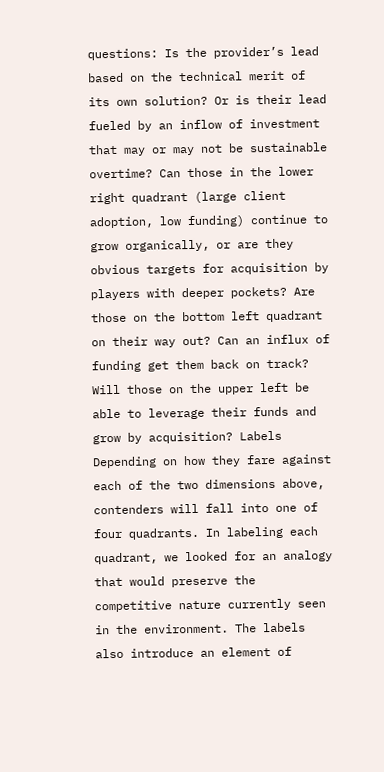questions: Is the provider’s lead based on the technical merit of its own solution? Or is their lead fueled by an inflow of investment that may or may not be sustainable overtime? Can those in the lower right quadrant (large client adoption, low funding) continue to grow organically, or are they obvious targets for acquisition by players with deeper pockets? Are those on the bottom left quadrant on their way out? Can an influx of funding get them back on track? Will those on the upper left be able to leverage their funds and grow by acquisition? Labels Depending on how they fare against each of the two dimensions above, contenders will fall into one of four quadrants. In labeling each quadrant, we looked for an analogy that would preserve the competitive nature currently seen in the environment. The labels also introduce an element of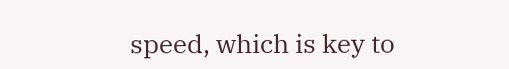speed, which is key to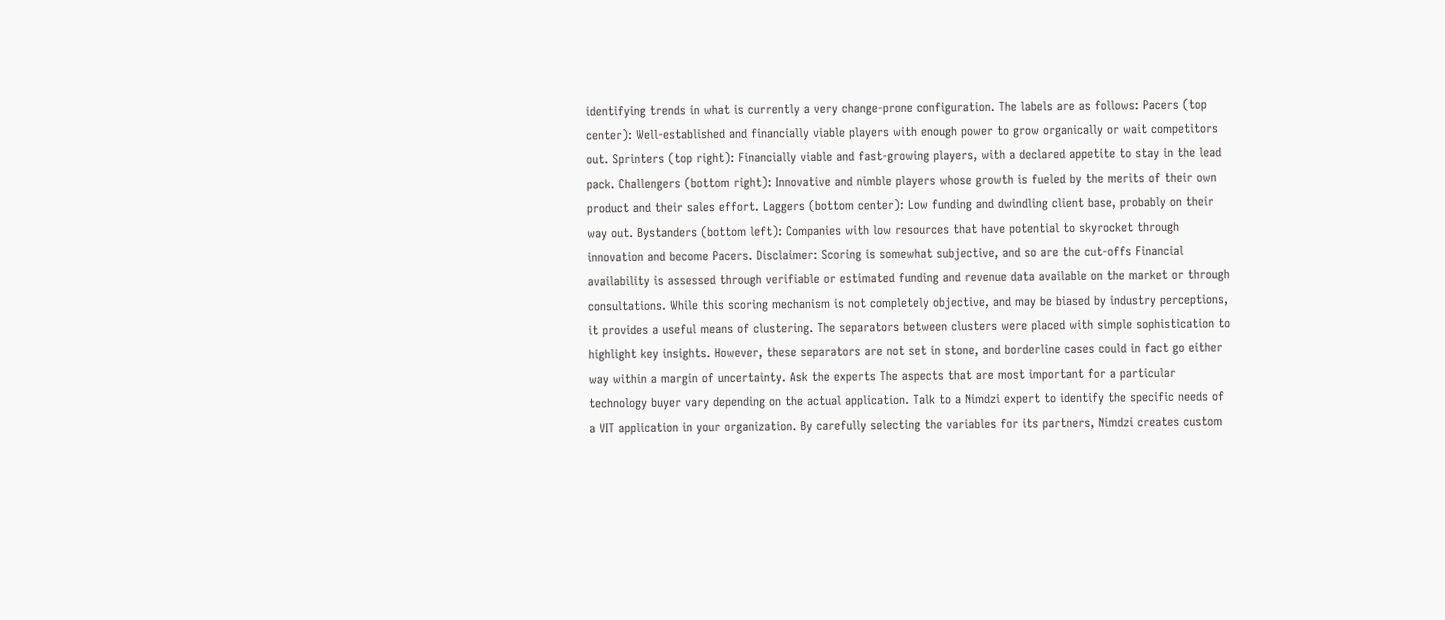identifying trends in what is currently a very change-prone configuration. The labels are as follows: Pacers (top center): Well-established and financially viable players with enough power to grow organically or wait competitors out. Sprinters (top right): Financially viable and fast-growing players, with a declared appetite to stay in the lead pack. Challengers (bottom right): Innovative and nimble players whose growth is fueled by the merits of their own product and their sales effort. Laggers (bottom center): Low funding and dwindling client base, probably on their way out. Bystanders (bottom left): Companies with low resources that have potential to skyrocket through innovation and become Pacers. Disclaimer: Scoring is somewhat subjective, and so are the cut-offs Financial availability is assessed through verifiable or estimated funding and revenue data available on the market or through consultations. While this scoring mechanism is not completely objective, and may be biased by industry perceptions, it provides a useful means of clustering. The separators between clusters were placed with simple sophistication to highlight key insights. However, these separators are not set in stone, and borderline cases could in fact go either way within a margin of uncertainty. Ask the experts The aspects that are most important for a particular technology buyer vary depending on the actual application. Talk to a Nimdzi expert to identify the specific needs of a VIT application in your organization. By carefully selecting the variables for its partners, Nimdzi creates custom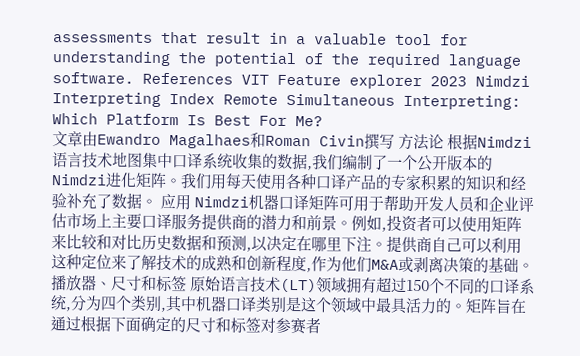assessments that result in a valuable tool for understanding the potential of the required language software. References VIT Feature explorer 2023 Nimdzi Interpreting Index Remote Simultaneous Interpreting: Which Platform Is Best For Me?
文章由Ewandro Magalhaes和Roman Civin撰写 方法论 根据Nimdzi语言技术地图集中口译系统收集的数据,我们编制了一个公开版本的Nimdzi进化矩阵。我们用每天使用各种口译产品的专家积累的知识和经验补充了数据。 应用 Nimdzi机器口译矩阵可用于帮助开发人员和企业评估市场上主要口译服务提供商的潜力和前景。例如,投资者可以使用矩阵来比较和对比历史数据和预测,以决定在哪里下注。提供商自己可以利用这种定位来了解技术的成熟和创新程度,作为他们M&A或剥离决策的基础。 播放器、尺寸和标签 原始语言技术(LT)领域拥有超过150个不同的口译系统,分为四个类别,其中机器口译类别是这个领域中最具活力的。矩阵旨在通过根据下面确定的尺寸和标签对参赛者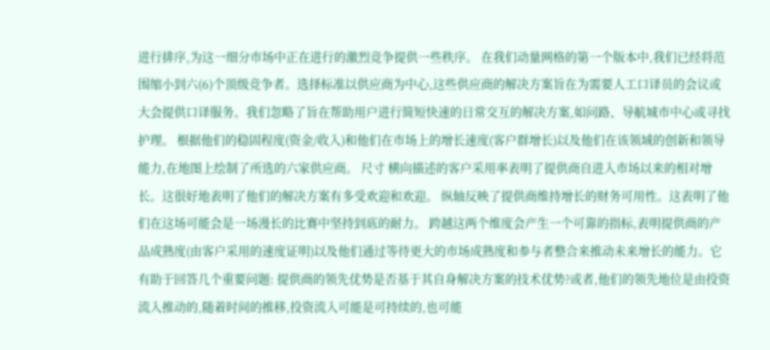进行排序,为这一细分市场中正在进行的激烈竞争提供一些秩序。 在我们动量网格的第一个版本中,我们已经将范围缩小到六(6)个顶级竞争者。选择标准以供应商为中心,这些供应商的解决方案旨在为需要人工口译员的会议或大会提供口译服务。我们忽略了旨在帮助用户进行简短快速的日常交互的解决方案,如问路、导航城市中心或寻找护理。 根据他们的稳固程度(资金/收入)和他们在市场上的增长速度(客户群增长)以及他们在该领域的创新和领导能力,在地图上绘制了所选的六家供应商。 尺寸 横向描述的客户采用率表明了提供商自进入市场以来的相对增长。这很好地表明了他们的解决方案有多受欢迎和欢迎。 纵轴反映了提供商维持增长的财务可用性。这表明了他们在这场可能会是一场漫长的比赛中坚持到底的耐力。 跨越这两个维度会产生一个可靠的指标,表明提供商的产品成熟度(由客户采用的速度证明)以及他们通过等待更大的市场成熟度和参与者整合来推动未来增长的能力。它有助于回答几个重要问题: 提供商的领先优势是否基于其自身解决方案的技术优势?或者,他们的领先地位是由投资流入推动的,随着时间的推移,投资流入可能是可持续的,也可能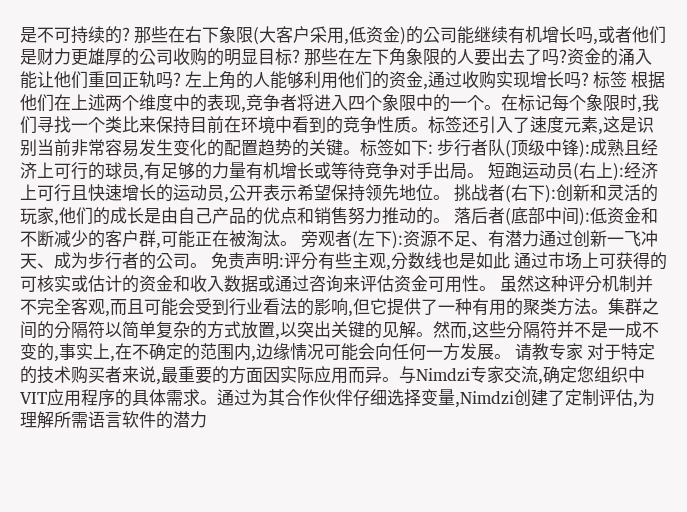是不可持续的? 那些在右下象限(大客户采用,低资金)的公司能继续有机增长吗,或者他们是财力更雄厚的公司收购的明显目标? 那些在左下角象限的人要出去了吗?资金的涌入能让他们重回正轨吗? 左上角的人能够利用他们的资金,通过收购实现增长吗? 标签 根据他们在上述两个维度中的表现,竞争者将进入四个象限中的一个。在标记每个象限时,我们寻找一个类比来保持目前在环境中看到的竞争性质。标签还引入了速度元素,这是识别当前非常容易发生变化的配置趋势的关键。标签如下: 步行者队(顶级中锋):成熟且经济上可行的球员,有足够的力量有机增长或等待竞争对手出局。 短跑运动员(右上):经济上可行且快速增长的运动员,公开表示希望保持领先地位。 挑战者(右下):创新和灵活的玩家,他们的成长是由自己产品的优点和销售努力推动的。 落后者(底部中间):低资金和不断减少的客户群,可能正在被淘汰。 旁观者(左下):资源不足、有潜力通过创新一飞冲天、成为步行者的公司。 免责声明:评分有些主观,分数线也是如此 通过市场上可获得的可核实或估计的资金和收入数据或通过咨询来评估资金可用性。 虽然这种评分机制并不完全客观,而且可能会受到行业看法的影响,但它提供了一种有用的聚类方法。集群之间的分隔符以简单复杂的方式放置,以突出关键的见解。然而,这些分隔符并不是一成不变的,事实上,在不确定的范围内,边缘情况可能会向任何一方发展。 请教专家 对于特定的技术购买者来说,最重要的方面因实际应用而异。与Nimdzi专家交流,确定您组织中VIT应用程序的具体需求。通过为其合作伙伴仔细选择变量,Nimdzi创建了定制评估,为理解所需语言软件的潜力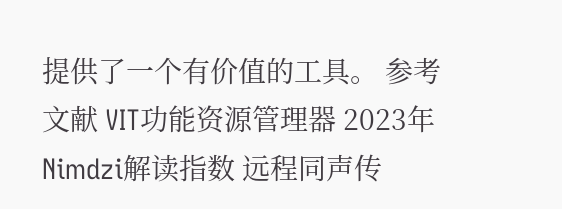提供了一个有价值的工具。 参考文献 VIT功能资源管理器 2023年Nimdzi解读指数 远程同声传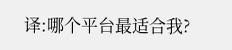译:哪个平台最适合我?